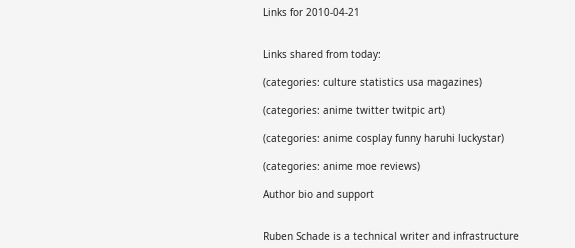Links for 2010-04-21


Links shared from today:

(categories: culture statistics usa magazines)

(categories: anime twitter twitpic art)

(categories: anime cosplay funny haruhi luckystar)

(categories: anime moe reviews)

Author bio and support


Ruben Schade is a technical writer and infrastructure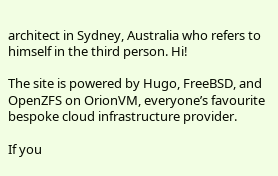architect in Sydney, Australia who refers to himself in the third person. Hi!

The site is powered by Hugo, FreeBSD, and OpenZFS on OrionVM, everyone’s favourite bespoke cloud infrastructure provider.

If you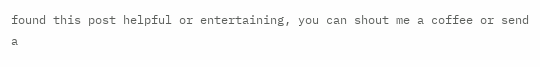found this post helpful or entertaining, you can shout me a coffee or send a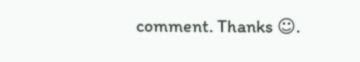comment. Thanks ☺.